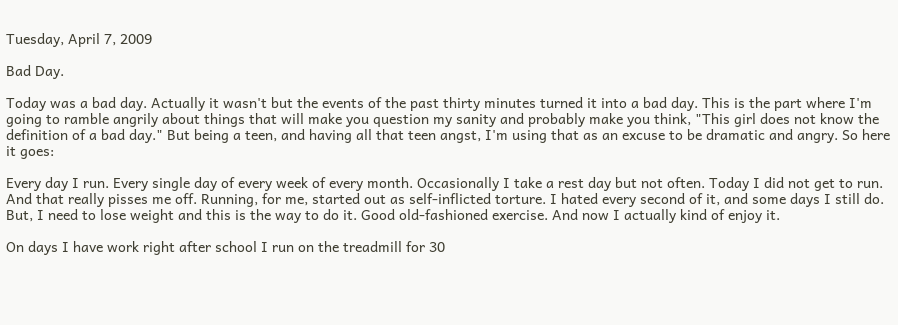Tuesday, April 7, 2009

Bad Day.

Today was a bad day. Actually it wasn't but the events of the past thirty minutes turned it into a bad day. This is the part where I'm going to ramble angrily about things that will make you question my sanity and probably make you think, "This girl does not know the definition of a bad day." But being a teen, and having all that teen angst, I'm using that as an excuse to be dramatic and angry. So here it goes:

Every day I run. Every single day of every week of every month. Occasionally I take a rest day but not often. Today I did not get to run. And that really pisses me off. Running, for me, started out as self-inflicted torture. I hated every second of it, and some days I still do. But, I need to lose weight and this is the way to do it. Good old-fashioned exercise. And now I actually kind of enjoy it.

On days I have work right after school I run on the treadmill for 30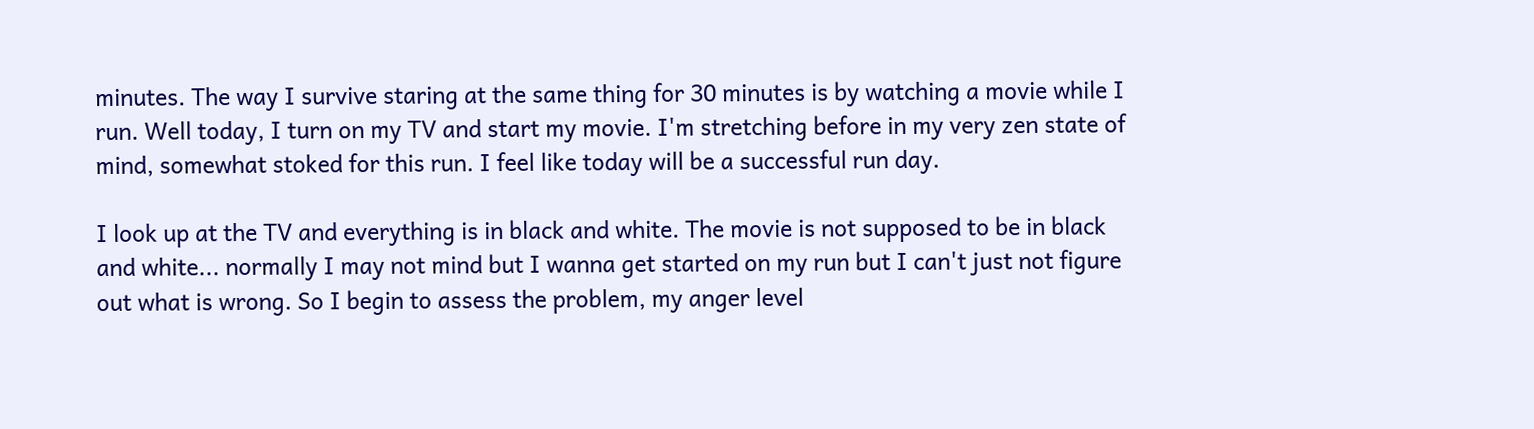minutes. The way I survive staring at the same thing for 30 minutes is by watching a movie while I run. Well today, I turn on my TV and start my movie. I'm stretching before in my very zen state of mind, somewhat stoked for this run. I feel like today will be a successful run day.

I look up at the TV and everything is in black and white. The movie is not supposed to be in black and white... normally I may not mind but I wanna get started on my run but I can't just not figure out what is wrong. So I begin to assess the problem, my anger level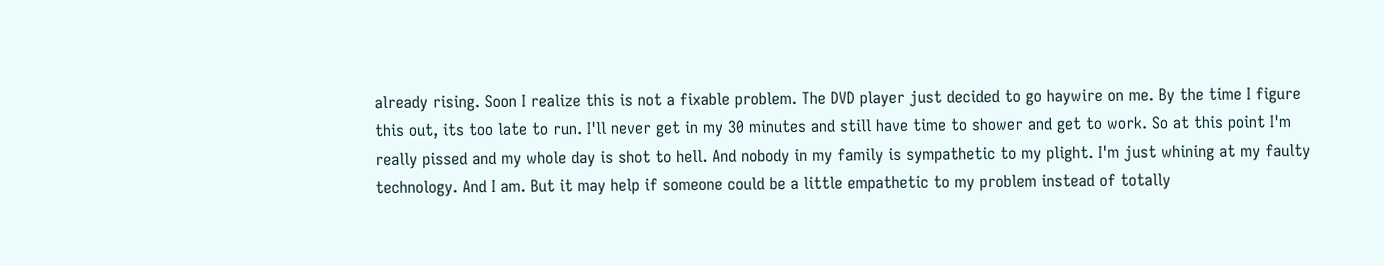already rising. Soon I realize this is not a fixable problem. The DVD player just decided to go haywire on me. By the time I figure this out, its too late to run. I'll never get in my 30 minutes and still have time to shower and get to work. So at this point I'm really pissed and my whole day is shot to hell. And nobody in my family is sympathetic to my plight. I'm just whining at my faulty technology. And I am. But it may help if someone could be a little empathetic to my problem instead of totally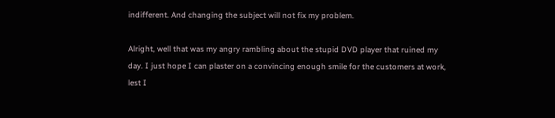indifferent. And changing the subject will not fix my problem.

Alright, well that was my angry rambling about the stupid DVD player that ruined my day. I just hope I can plaster on a convincing enough smile for the customers at work, lest I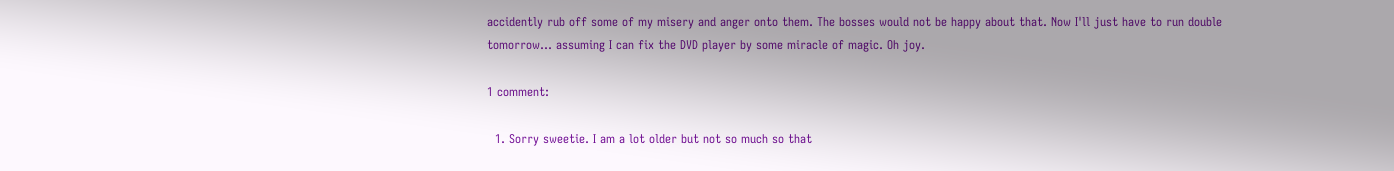accidently rub off some of my misery and anger onto them. The bosses would not be happy about that. Now I'll just have to run double tomorrow... assuming I can fix the DVD player by some miracle of magic. Oh joy.

1 comment:

  1. Sorry sweetie. I am a lot older but not so much so that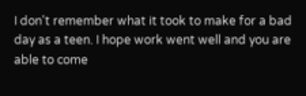I don't remember what it took to make for a bad day as a teen. I hope work went well and you are able to come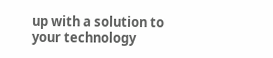up with a solution to your technology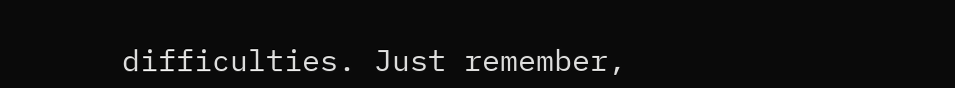difficulties. Just remember,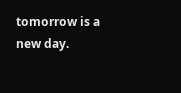tomorrow is a new day.